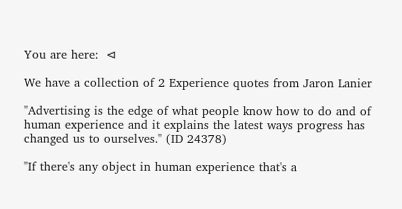You are here:  ⊲

We have a collection of 2 Experience quotes from Jaron Lanier

"Advertising is the edge of what people know how to do and of human experience and it explains the latest ways progress has changed us to ourselves." (ID 24378)

"If there's any object in human experience that's a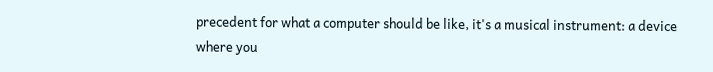precedent for what a computer should be like, it's a musical instrument: a device where you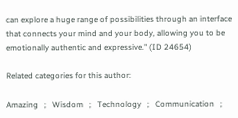can explore a huge range of possibilities through an interface that connects your mind and your body, allowing you to be emotionally authentic and expressive." (ID 24654)

Related categories for this author:

Amazing   ;   Wisdom   ;   Technology   ;   Communication   ;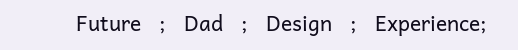Future   ;   Dad   ;   Design   ;   Experience;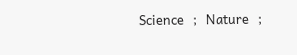Science   ;   Nature   ;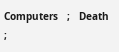Computers   ;   Death   ;